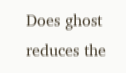Does ghost reduces the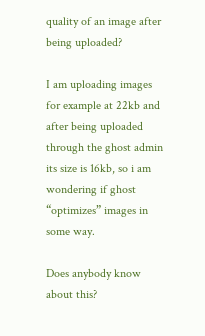quality of an image after being uploaded?

I am uploading images for example at 22kb and after being uploaded through the ghost admin its size is 16kb, so i am wondering if ghost “optimizes” images in some way.

Does anybody know about this?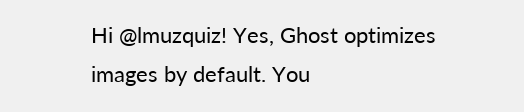Hi @lmuzquiz! Yes, Ghost optimizes images by default. You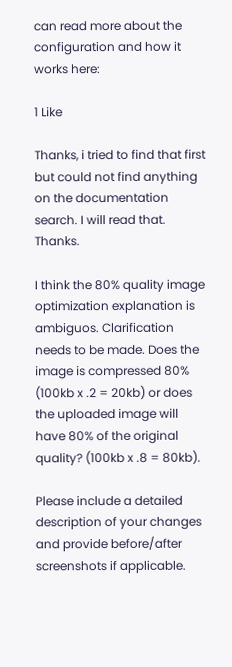can read more about the configuration and how it works here:

1 Like

Thanks, i tried to find that first but could not find anything on the documentation search. I will read that. Thanks.

I think the 80% quality image optimization explanation is ambiguos. Clarification needs to be made. Does the image is compressed 80% (100kb x .2 = 20kb) or does the uploaded image will have 80% of the original quality? (100kb x .8 = 80kb).

Please include a detailed description of your changes and provide before/after screenshots if applicable.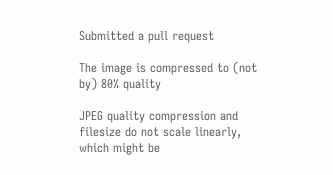Submitted a pull request

The image is compressed to (not by) 80% quality

JPEG quality compression and filesize do not scale linearly, which might be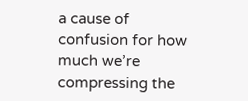a cause of confusion for how much we’re compressing the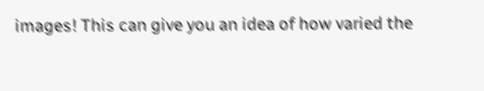images! This can give you an idea of how varied the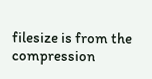filesize is from the compression